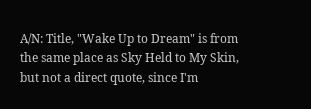A/N: Title, "Wake Up to Dream" is from the same place as Sky Held to My Skin, but not a direct quote, since I'm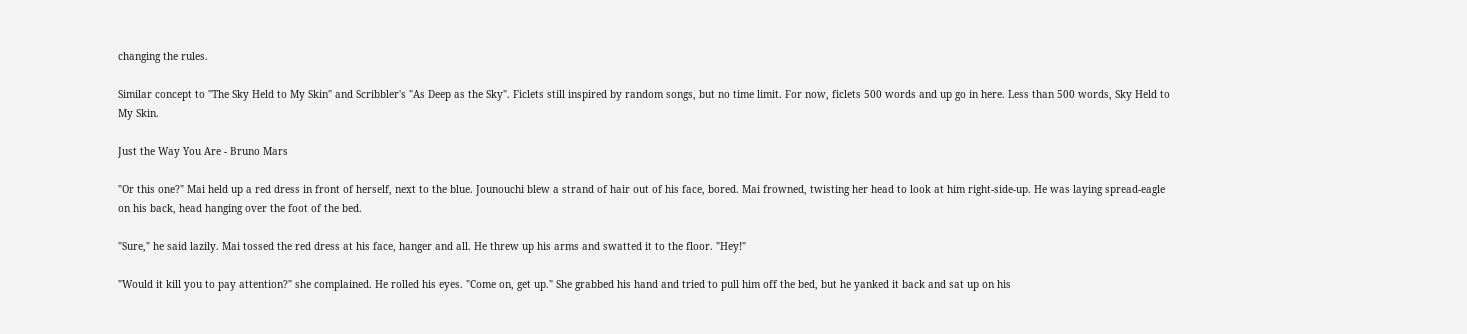changing the rules.

Similar concept to "The Sky Held to My Skin" and Scribbler's "As Deep as the Sky". Ficlets still inspired by random songs, but no time limit. For now, ficlets 500 words and up go in here. Less than 500 words, Sky Held to My Skin.

Just the Way You Are - Bruno Mars

"Or this one?" Mai held up a red dress in front of herself, next to the blue. Jounouchi blew a strand of hair out of his face, bored. Mai frowned, twisting her head to look at him right-side-up. He was laying spread-eagle on his back, head hanging over the foot of the bed.

"Sure," he said lazily. Mai tossed the red dress at his face, hanger and all. He threw up his arms and swatted it to the floor. "Hey!"

"Would it kill you to pay attention?" she complained. He rolled his eyes. "Come on, get up." She grabbed his hand and tried to pull him off the bed, but he yanked it back and sat up on his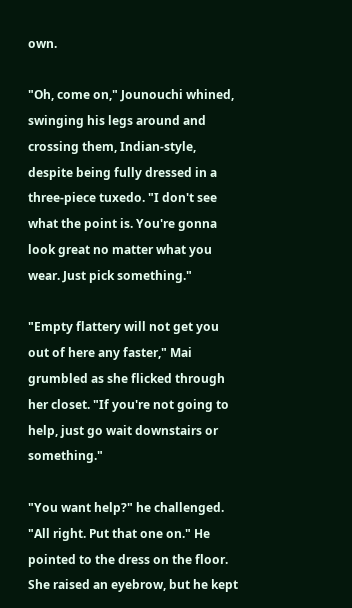own.

"Oh, come on," Jounouchi whined, swinging his legs around and crossing them, Indian-style, despite being fully dressed in a three-piece tuxedo. "I don't see what the point is. You're gonna look great no matter what you wear. Just pick something."

"Empty flattery will not get you out of here any faster," Mai grumbled as she flicked through her closet. "If you're not going to help, just go wait downstairs or something."

"You want help?" he challenged. "All right. Put that one on." He pointed to the dress on the floor. She raised an eyebrow, but he kept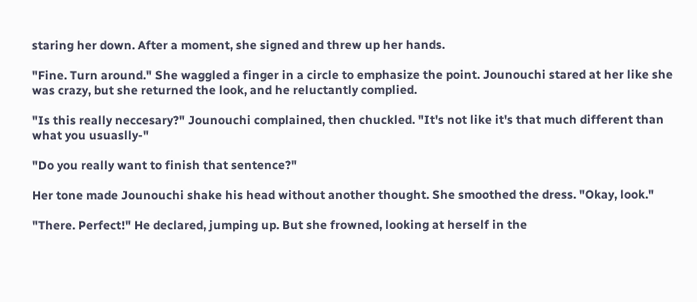staring her down. After a moment, she signed and threw up her hands.

"Fine. Turn around." She waggled a finger in a circle to emphasize the point. Jounouchi stared at her like she was crazy, but she returned the look, and he reluctantly complied.

"Is this really neccesary?" Jounouchi complained, then chuckled. "It's not like it's that much different than what you usuaslly-"

"Do you really want to finish that sentence?"

Her tone made Jounouchi shake his head without another thought. She smoothed the dress. "Okay, look."

"There. Perfect!" He declared, jumping up. But she frowned, looking at herself in the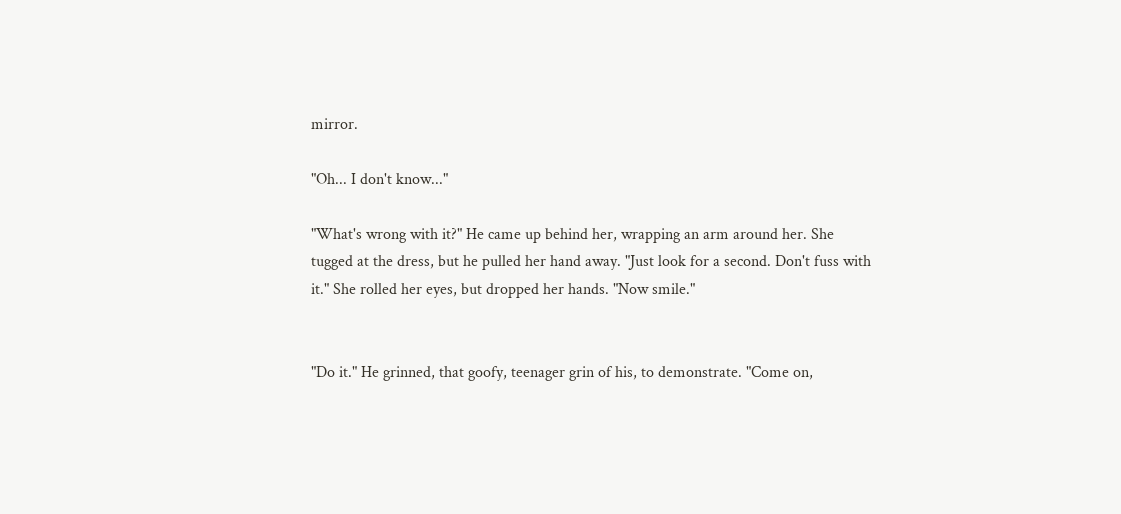mirror.

"Oh... I don't know..."

"What's wrong with it?" He came up behind her, wrapping an arm around her. She tugged at the dress, but he pulled her hand away. "Just look for a second. Don't fuss with it." She rolled her eyes, but dropped her hands. "Now smile."


"Do it." He grinned, that goofy, teenager grin of his, to demonstrate. "Come on,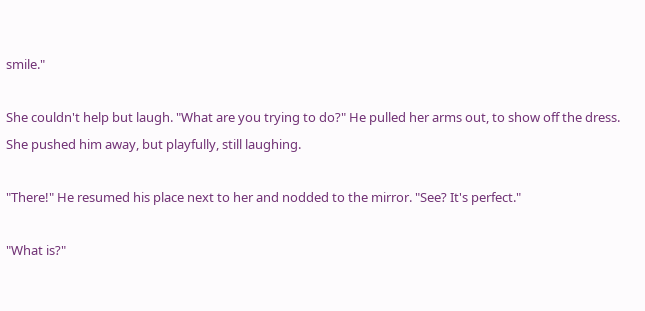smile."

She couldn't help but laugh. "What are you trying to do?" He pulled her arms out, to show off the dress. She pushed him away, but playfully, still laughing.

"There!" He resumed his place next to her and nodded to the mirror. "See? It's perfect."

"What is?"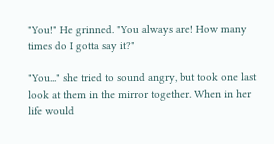"You!" He grinned. "You always are! How many times do I gotta say it?"

"You..." she tried to sound angry, but took one last look at them in the mirror together. When in her life would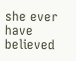she ever have believed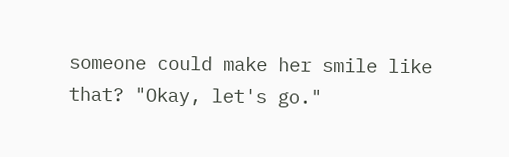someone could make her smile like that? "Okay, let's go."